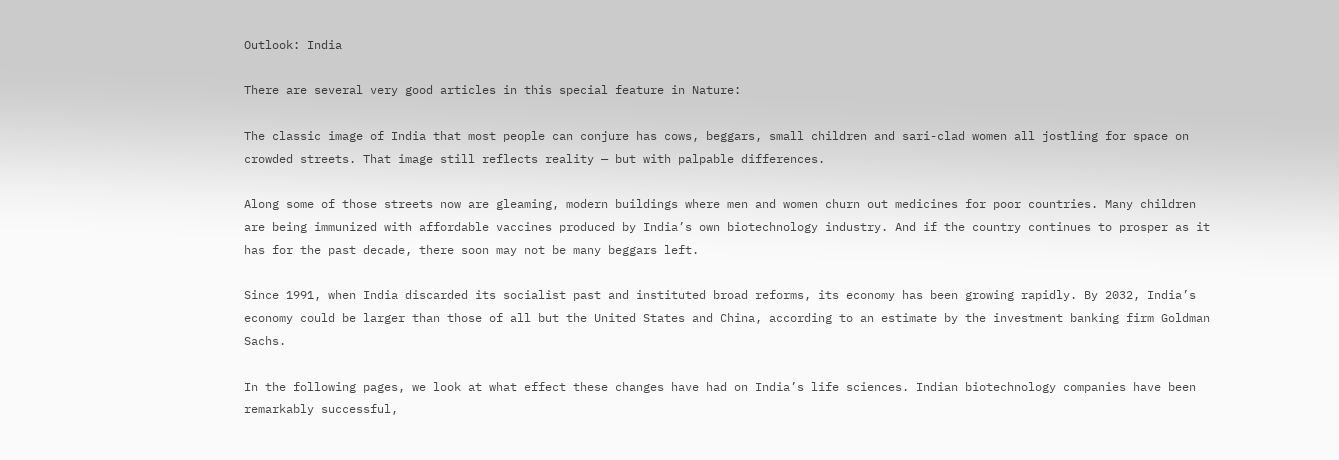Outlook: India

There are several very good articles in this special feature in Nature:

The classic image of India that most people can conjure has cows, beggars, small children and sari-clad women all jostling for space on crowded streets. That image still reflects reality — but with palpable differences.

Along some of those streets now are gleaming, modern buildings where men and women churn out medicines for poor countries. Many children are being immunized with affordable vaccines produced by India’s own biotechnology industry. And if the country continues to prosper as it has for the past decade, there soon may not be many beggars left.

Since 1991, when India discarded its socialist past and instituted broad reforms, its economy has been growing rapidly. By 2032, India’s economy could be larger than those of all but the United States and China, according to an estimate by the investment banking firm Goldman Sachs.

In the following pages, we look at what effect these changes have had on India’s life sciences. Indian biotechnology companies have been remarkably successful,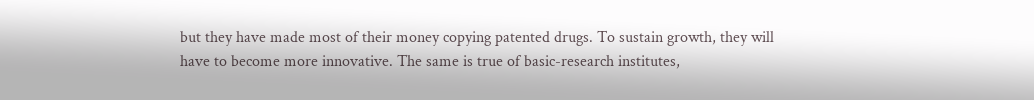but they have made most of their money copying patented drugs. To sustain growth, they will have to become more innovative. The same is true of basic-research institutes,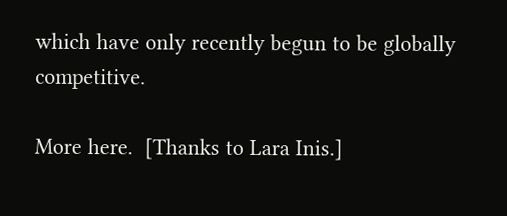which have only recently begun to be globally competitive.

More here.  [Thanks to Lara Inis.]